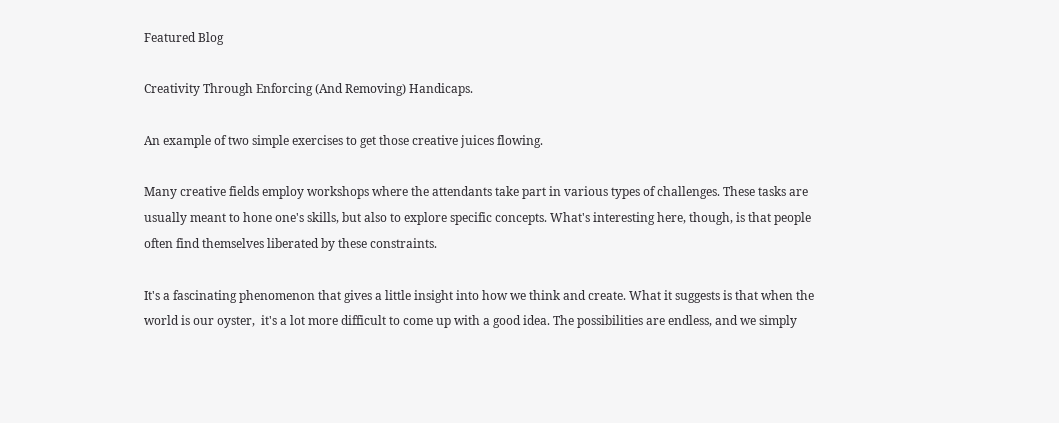Featured Blog

Creativity Through Enforcing (And Removing) Handicaps.

An example of two simple exercises to get those creative juices flowing.

Many creative fields employ workshops where the attendants take part in various types of challenges. These tasks are usually meant to hone one's skills, but also to explore specific concepts. What's interesting here, though, is that people often find themselves liberated by these constraints.

It's a fascinating phenomenon that gives a little insight into how we think and create. What it suggests is that when the world is our oyster,  it's a lot more difficult to come up with a good idea. The possibilities are endless, and we simply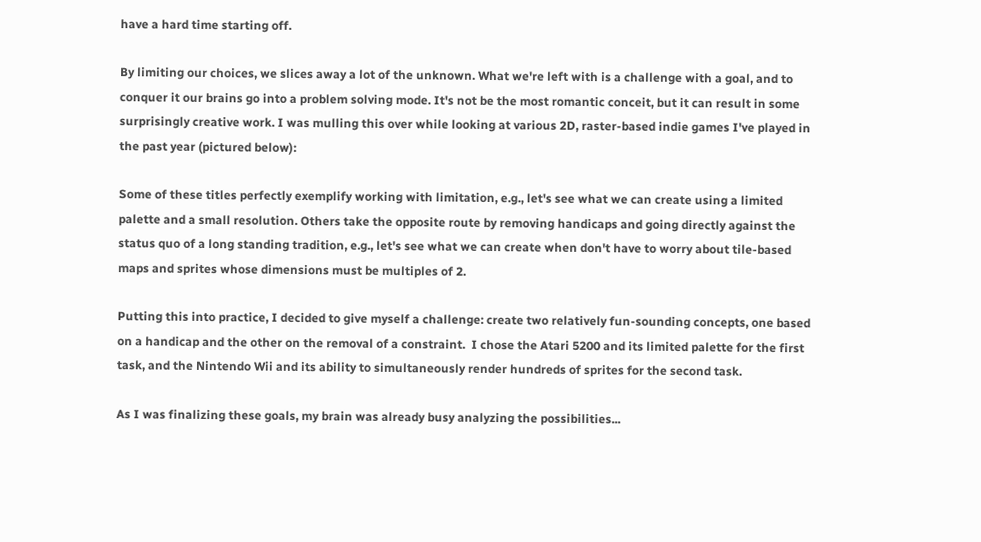have a hard time starting off.

By limiting our choices, we slices away a lot of the unknown. What we're left with is a challenge with a goal, and to conquer it our brains go into a problem solving mode. It's not be the most romantic conceit, but it can result in some surprisingly creative work. I was mulling this over while looking at various 2D, raster-based indie games I've played in the past year (pictured below):

Some of these titles perfectly exemplify working with limitation, e.g., let's see what we can create using a limited palette and a small resolution. Others take the opposite route by removing handicaps and going directly against the status quo of a long standing tradition, e.g., let's see what we can create when don't have to worry about tile-based maps and sprites whose dimensions must be multiples of 2.

Putting this into practice, I decided to give myself a challenge: create two relatively fun-sounding concepts, one based on a handicap and the other on the removal of a constraint.  I chose the Atari 5200 and its limited palette for the first task, and the Nintendo Wii and its ability to simultaneously render hundreds of sprites for the second task.

As I was finalizing these goals, my brain was already busy analyzing the possibilities...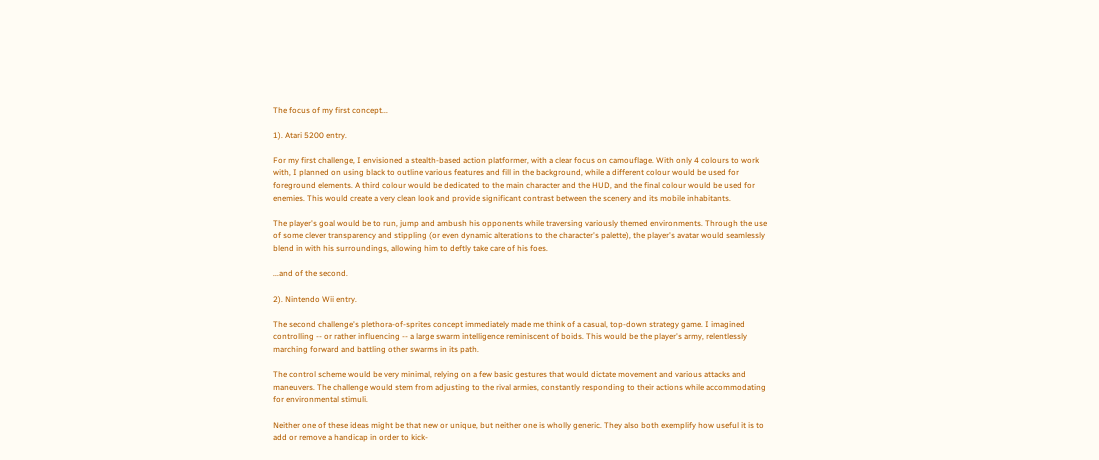The focus of my first concept...

1). Atari 5200 entry.

For my first challenge, I envisioned a stealth-based action platformer, with a clear focus on camouflage. With only 4 colours to work with, I planned on using black to outline various features and fill in the background, while a different colour would be used for foreground elements. A third colour would be dedicated to the main character and the HUD, and the final colour would be used for enemies. This would create a very clean look and provide significant contrast between the scenery and its mobile inhabitants.

The player's goal would be to run, jump and ambush his opponents while traversing variously themed environments. Through the use of some clever transparency and stippling (or even dynamic alterations to the character's palette), the player's avatar would seamlessly blend in with his surroundings, allowing him to deftly take care of his foes.

...and of the second.

2). Nintendo Wii entry.

The second challenge's plethora-of-sprites concept immediately made me think of a casual, top-down strategy game. I imagined controlling -- or rather influencing -- a large swarm intelligence reminiscent of boids. This would be the player's army, relentlessly marching forward and battling other swarms in its path.

The control scheme would be very minimal, relying on a few basic gestures that would dictate movement and various attacks and maneuvers. The challenge would stem from adjusting to the rival armies, constantly responding to their actions while accommodating for environmental stimuli.

Neither one of these ideas might be that new or unique, but neither one is wholly generic. They also both exemplify how useful it is to add or remove a handicap in order to kick-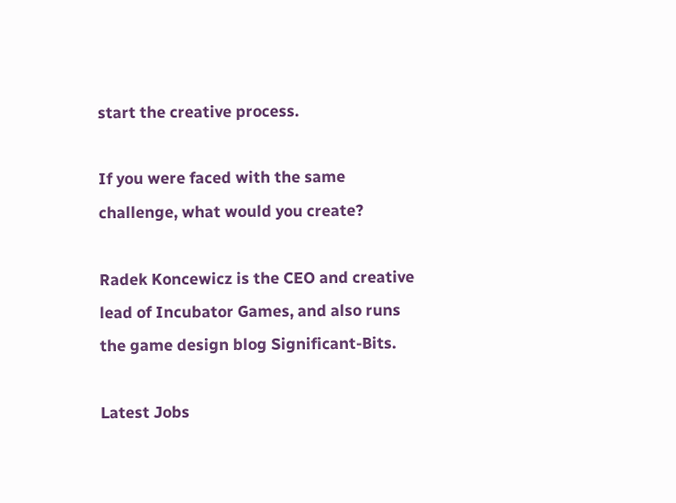start the creative process.

If you were faced with the same challenge, what would you create?

Radek Koncewicz is the CEO and creative lead of Incubator Games, and also runs the game design blog Significant-Bits.

Latest Jobs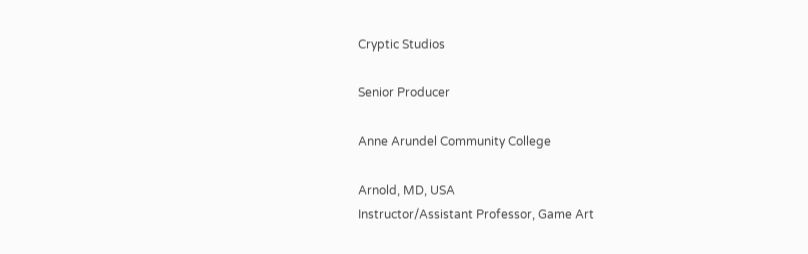Cryptic Studios

Senior Producer

Anne Arundel Community College

Arnold, MD, USA
Instructor/Assistant Professor, Game Art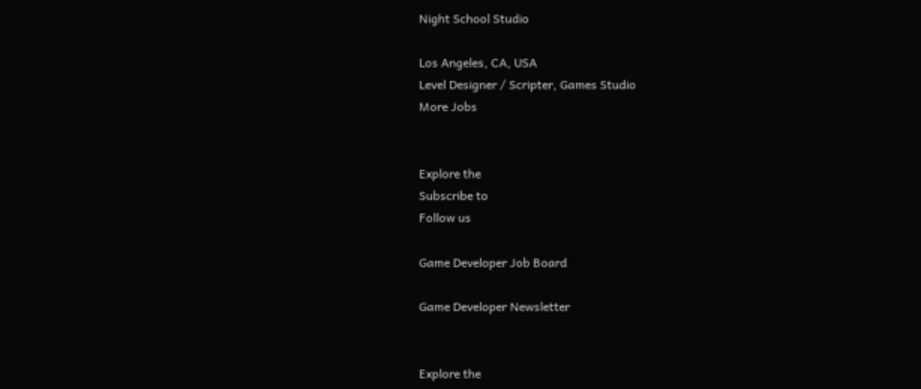Night School Studio

Los Angeles, CA, USA
Level Designer / Scripter, Games Studio
More Jobs


Explore the
Subscribe to
Follow us

Game Developer Job Board

Game Developer Newsletter


Explore the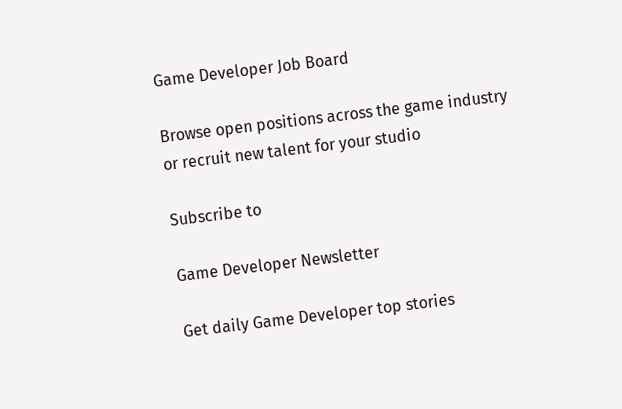Game Developer Job Board

Browse open positions across the game industry or recruit new talent for your studio

Subscribe to

Game Developer Newsletter

Get daily Game Developer top stories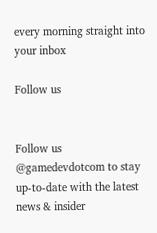every morning straight into your inbox

Follow us


Follow us @gamedevdotcom to stay up-to-date with the latest news & insider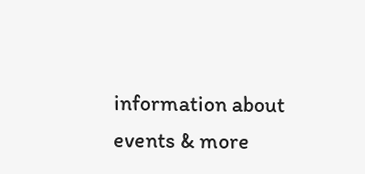information about events & more